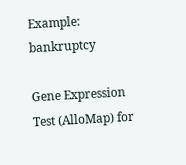Example: bankruptcy

Gene Expression Test (AlloMap) for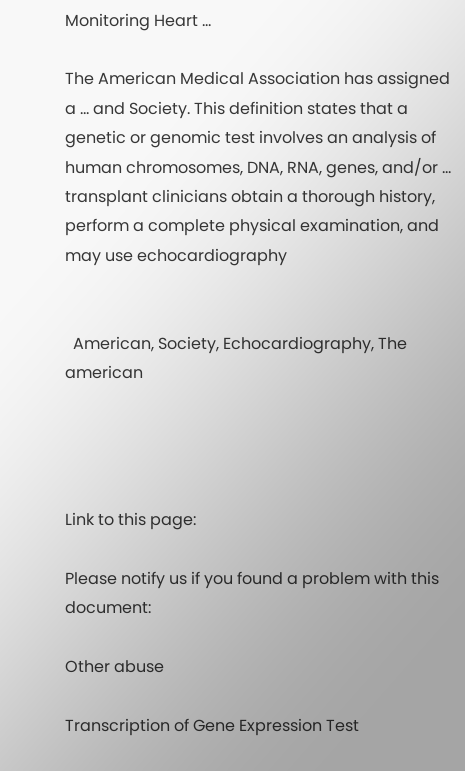Monitoring Heart …

The American Medical Association has assigned a ... and Society. This definition states that a genetic or genomic test involves an analysis of human chromosomes, DNA, RNA, genes, and/or ... transplant clinicians obtain a thorough history, perform a complete physical examination, and may use echocardiography


  American, Society, Echocardiography, The american




Link to this page:

Please notify us if you found a problem with this document:

Other abuse

Transcription of Gene Expression Test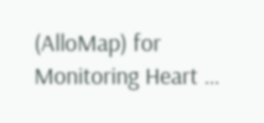(AlloMap) for Monitoring Heart …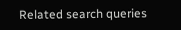Related search queries